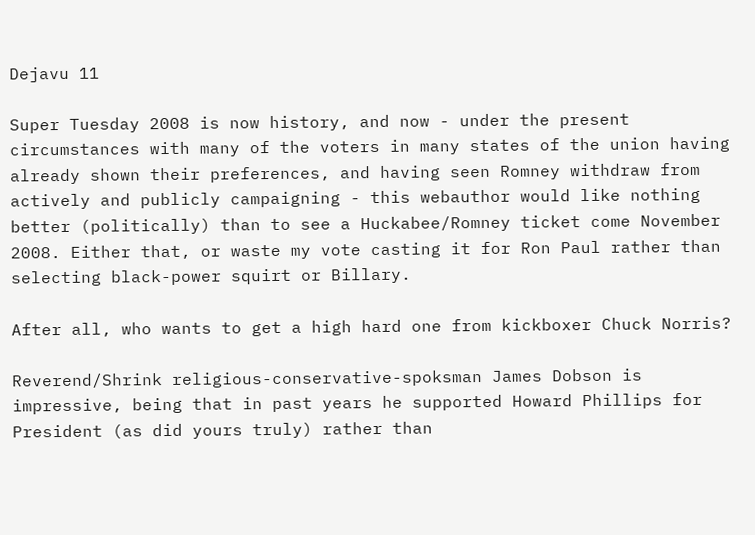Dejavu 11

Super Tuesday 2008 is now history, and now - under the present circumstances with many of the voters in many states of the union having already shown their preferences, and having seen Romney withdraw from actively and publicly campaigning - this webauthor would like nothing better (politically) than to see a Huckabee/Romney ticket come November 2008. Either that, or waste my vote casting it for Ron Paul rather than selecting black-power squirt or Billary.

After all, who wants to get a high hard one from kickboxer Chuck Norris?

Reverend/Shrink religious-conservative-spoksman James Dobson is impressive, being that in past years he supported Howard Phillips for President (as did yours truly) rather than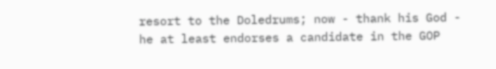resort to the Doledrums; now - thank his God - he at least endorses a candidate in the GOP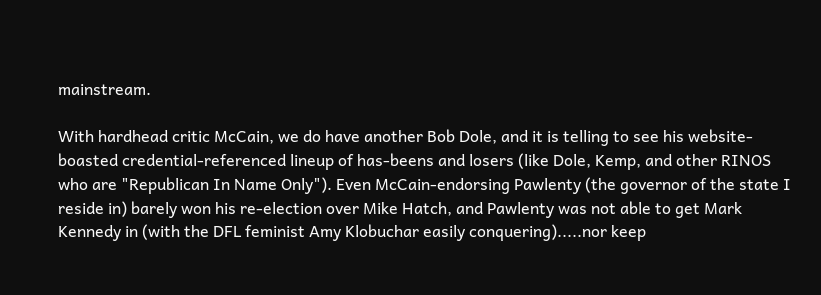mainstream.

With hardhead critic McCain, we do have another Bob Dole, and it is telling to see his website-boasted credential-referenced lineup of has-beens and losers (like Dole, Kemp, and other RINOS who are "Republican In Name Only"). Even McCain-endorsing Pawlenty (the governor of the state I reside in) barely won his re-election over Mike Hatch, and Pawlenty was not able to get Mark Kennedy in (with the DFL feminist Amy Klobuchar easily conquering).....nor keep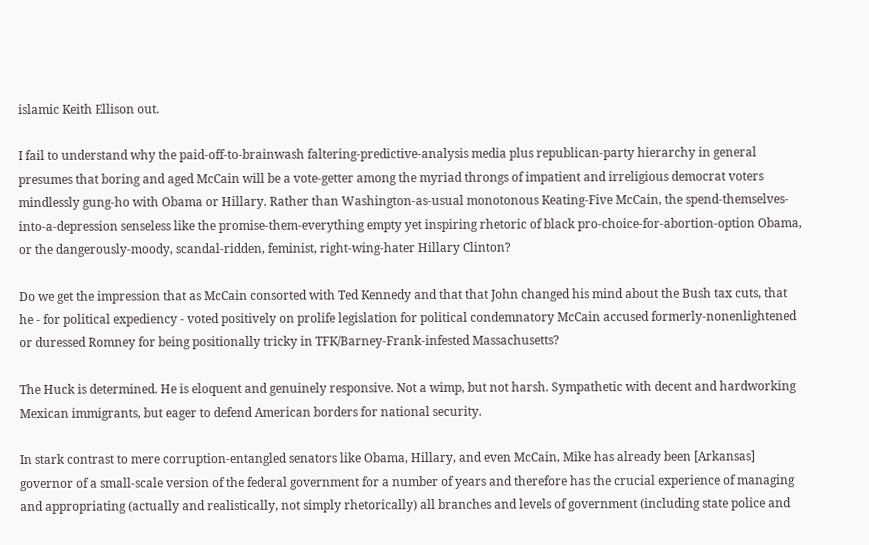islamic Keith Ellison out.

I fail to understand why the paid-off-to-brainwash faltering-predictive-analysis media plus republican-party hierarchy in general presumes that boring and aged McCain will be a vote-getter among the myriad throngs of impatient and irreligious democrat voters mindlessly gung-ho with Obama or Hillary. Rather than Washington-as-usual monotonous Keating-Five McCain, the spend-themselves-into-a-depression senseless like the promise-them-everything empty yet inspiring rhetoric of black pro-choice-for-abortion-option Obama, or the dangerously-moody, scandal-ridden, feminist, right-wing-hater Hillary Clinton?

Do we get the impression that as McCain consorted with Ted Kennedy and that that John changed his mind about the Bush tax cuts, that he - for political expediency - voted positively on prolife legislation for political condemnatory McCain accused formerly-nonenlightened or duressed Romney for being positionally tricky in TFK/Barney-Frank-infested Massachusetts?

The Huck is determined. He is eloquent and genuinely responsive. Not a wimp, but not harsh. Sympathetic with decent and hardworking Mexican immigrants, but eager to defend American borders for national security.

In stark contrast to mere corruption-entangled senators like Obama, Hillary, and even McCain, Mike has already been [Arkansas] governor of a small-scale version of the federal government for a number of years and therefore has the crucial experience of managing and appropriating (actually and realistically, not simply rhetorically) all branches and levels of government (including state police and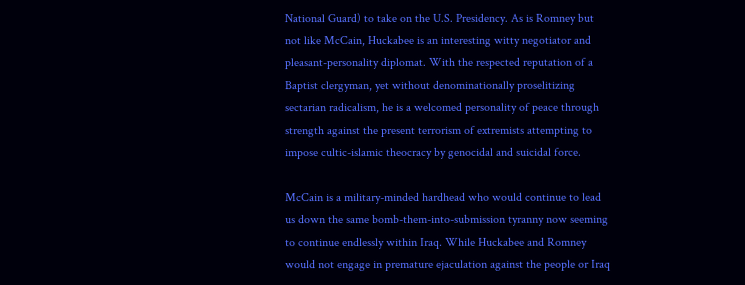National Guard) to take on the U.S. Presidency. As is Romney but not like McCain, Huckabee is an interesting witty negotiator and pleasant-personality diplomat. With the respected reputation of a Baptist clergyman, yet without denominationally proselitizing sectarian radicalism, he is a welcomed personality of peace through strength against the present terrorism of extremists attempting to impose cultic-islamic theocracy by genocidal and suicidal force.

McCain is a military-minded hardhead who would continue to lead us down the same bomb-them-into-submission tyranny now seeming to continue endlessly within Iraq. While Huckabee and Romney would not engage in premature ejaculation against the people or Iraq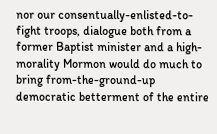nor our consentually-enlisted-to-fight troops, dialogue both from a former Baptist minister and a high-morality Mormon would do much to bring from-the-ground-up democratic betterment of the entire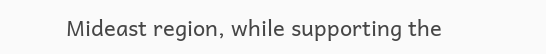Mideast region, while supporting the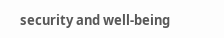security and well-being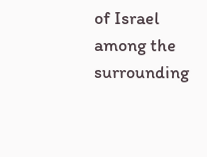of Israel among the surrounding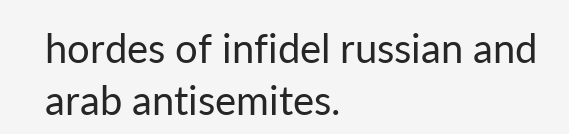hordes of infidel russian and arab antisemites.